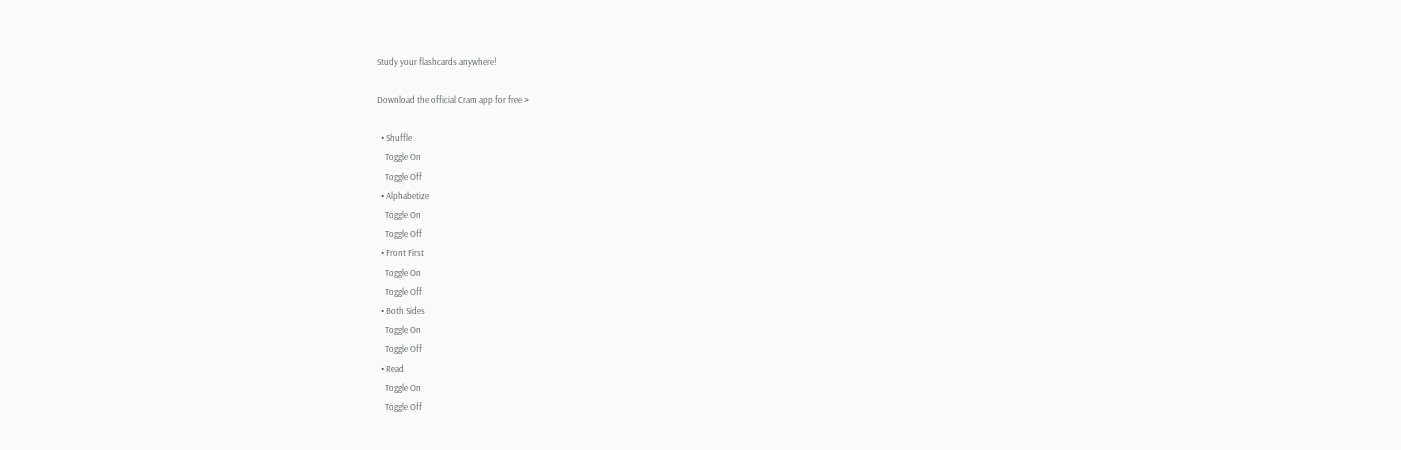Study your flashcards anywhere!

Download the official Cram app for free >

  • Shuffle
    Toggle On
    Toggle Off
  • Alphabetize
    Toggle On
    Toggle Off
  • Front First
    Toggle On
    Toggle Off
  • Both Sides
    Toggle On
    Toggle Off
  • Read
    Toggle On
    Toggle Off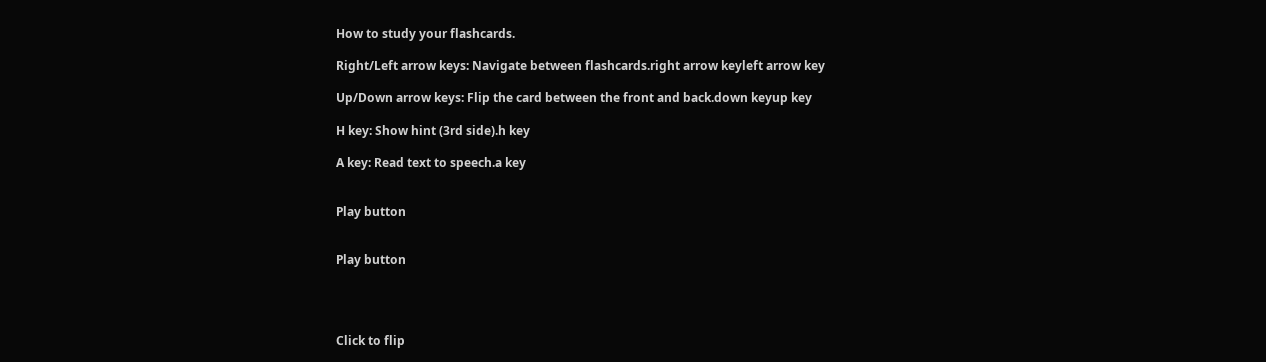How to study your flashcards.

Right/Left arrow keys: Navigate between flashcards.right arrow keyleft arrow key

Up/Down arrow keys: Flip the card between the front and back.down keyup key

H key: Show hint (3rd side).h key

A key: Read text to speech.a key


Play button


Play button




Click to flip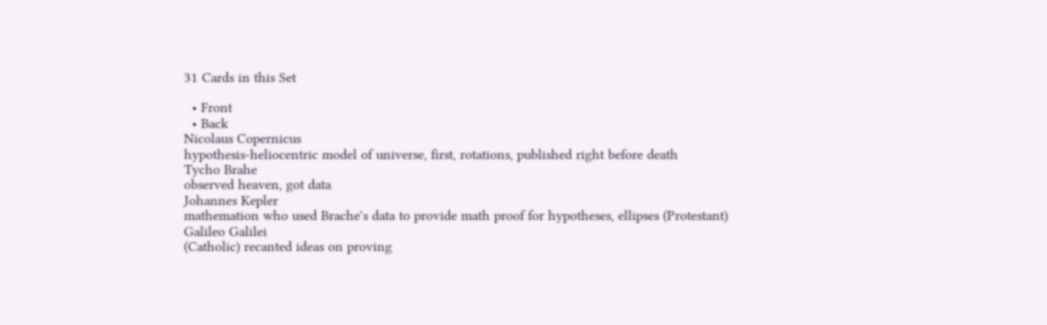31 Cards in this Set

  • Front
  • Back
Nicolaus Copernicus
hypothesis-heliocentric model of universe, first, rotations, published right before death
Tycho Brahe
observed heaven, got data
Johannes Kepler
mathemation who used Brache's data to provide math proof for hypotheses, ellipses (Protestant)
Galileo Galilei
(Catholic) recanted ideas on proving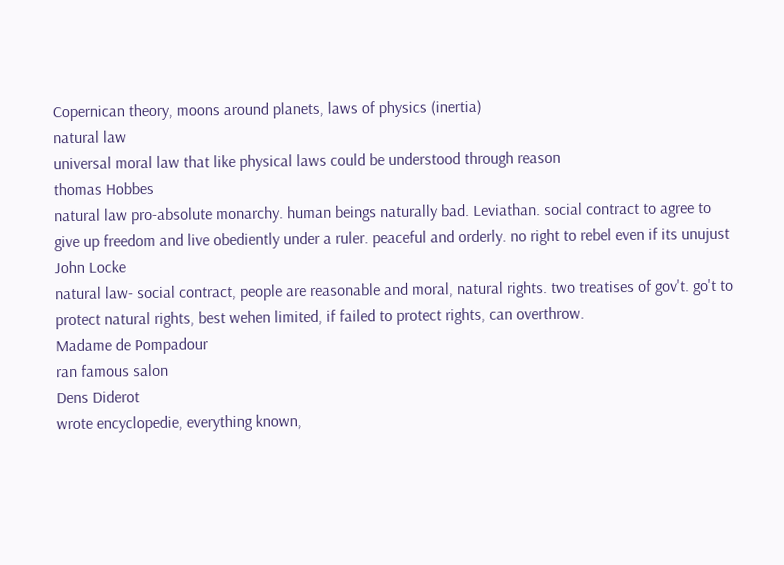Copernican theory, moons around planets, laws of physics (inertia)
natural law
universal moral law that like physical laws could be understood through reason
thomas Hobbes
natural law pro-absolute monarchy. human beings naturally bad. Leviathan. social contract to agree to give up freedom and live obediently under a ruler. peaceful and orderly. no right to rebel even if its unujust
John Locke
natural law- social contract, people are reasonable and moral, natural rights. two treatises of gov't. go't to protect natural rights, best wehen limited, if failed to protect rights, can overthrow.
Madame de Pompadour
ran famous salon
Dens Diderot
wrote encyclopedie, everything known,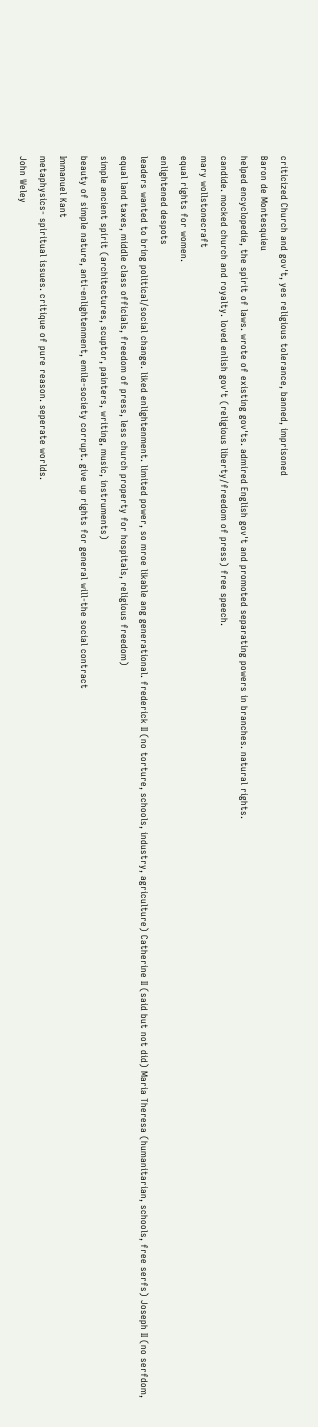criticized Church and gov't, yes religious tolerance, banned, imprisoned
Baron de Montesquieu
helped encyclopedie, the spirit of laws. wrote of existing gov'ts. admired English gov't and promoted separating powers in branches. natural rights.
candide. mocked church and royalty. loved enlish gov't (religious liberty/freedom of press) free speech.
mary wollstonecraft
equal rights for women.
enlightened despots
leaders wanted to bring political/social change. liked enlightenment. limited power, so mroe likable ang generational. frederick II (no torture, schools, industry, agriculture) Catherine II (said but not did) Maria Theresa (humanitarian, schools, free serfs) Joseph II (no serfdom, equal land taxes, middle class officials, freedom of press, less church property for hospitals, religious freedom)
simple ancient spirit (architectures, scuptor, painters, writing, music, instruments)
beauty of simple nature, anti-enlightenment, emile-society corrupt. give up rights for general will-the social contract
Immanuel Kant
metaphysics- spiritual issues. critique of pure reason. seperate worlds.
John Weley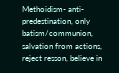Methoidism- anti-predestination, only batism/communion, salvation from actions, reject resson, believe in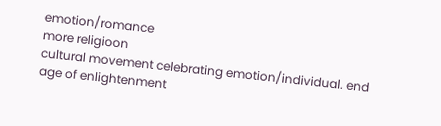emotion/romance
more religioon
cultural movement celebrating emotion/individual. end age of enlightenment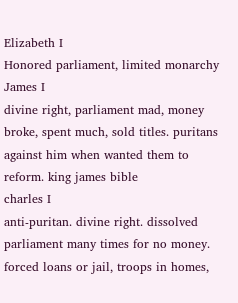Elizabeth I
Honored parliament, limited monarchy
James I
divine right, parliament mad, money broke, spent much, sold titles. puritans against him when wanted them to reform. king james bible
charles I
anti-puritan. divine right. dissolved parliament many times for no money. forced loans or jail, troops in homes,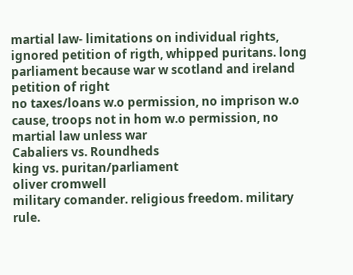martial law- limitations on individual rights, ignored petition of rigth, whipped puritans. long parliament because war w scotland and ireland
petition of right
no taxes/loans w.o permission, no imprison w.o cause, troops not in hom w.o permission, no martial law unless war
Cabaliers vs. Roundheds
king vs. puritan/parliament
oliver cromwell
military comander. religious freedom. military rule.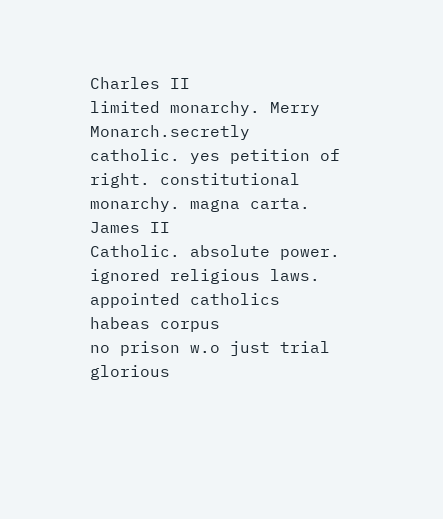Charles II
limited monarchy. Merry Monarch.secretly catholic. yes petition of right. constitutional monarchy. magna carta.
James II
Catholic. absolute power. ignored religious laws. appointed catholics
habeas corpus
no prison w.o just trial
glorious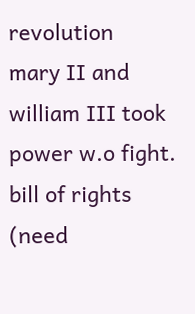revolution
mary II and william III took power w.o fight. bill of rights (need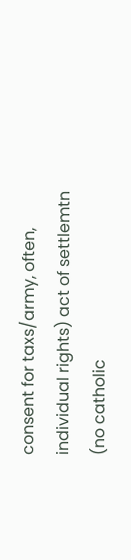consent for taxs/army, often, individual rights) act of settlemtn (no catholic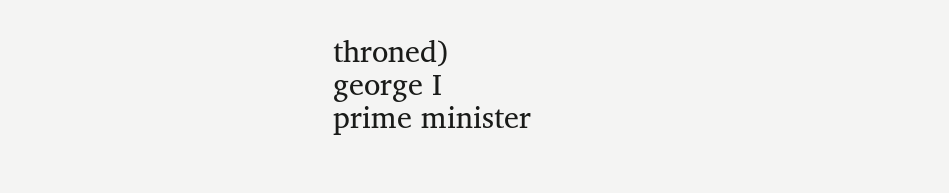throned)
george I
prime minister